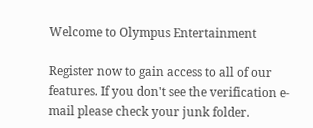Welcome to Olympus Entertainment

Register now to gain access to all of our features. If you don't see the verification e-mail please check your junk folder.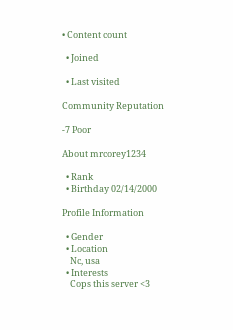• Content count

  • Joined

  • Last visited

Community Reputation

-7 Poor

About mrcorey1234

  • Rank
  • Birthday 02/14/2000

Profile Information

  • Gender
  • Location
    Nc, usa
  • Interests
    Cops this server <3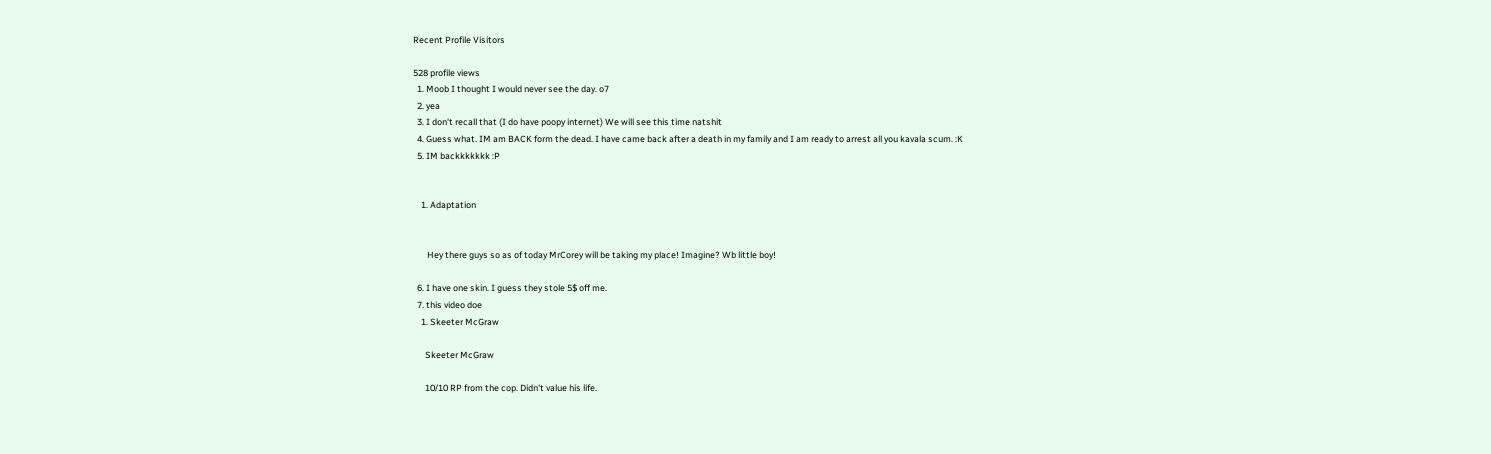Recent Profile Visitors

528 profile views
  1. Moob I thought I would never see the day. o7
  2. yea
  3. I don't recall that (I do have poopy internet) We will see this time natshit
  4. Guess what. IM am BACK form the dead. I have came back after a death in my family and I am ready to arrest all you kavala scum. :K
  5. IM backkkkkkk :P


    1. Adaptation


       Hey there guys so as of today MrCorey will be taking my place! Imagine? Wb little boy!

  6. I have one skin. I guess they stole 5$ off me.
  7. this video doe
    1. Skeeter McGraw

      Skeeter McGraw

      10/10 RP from the cop. Didn't value his life.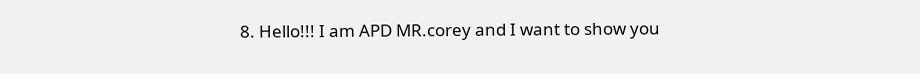8. Hello!!! I am APD MR.corey and I want to show you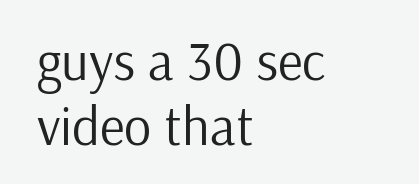guys a 30 sec video that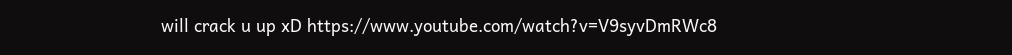will crack u up xD https://www.youtube.com/watch?v=V9syvDmRWc8